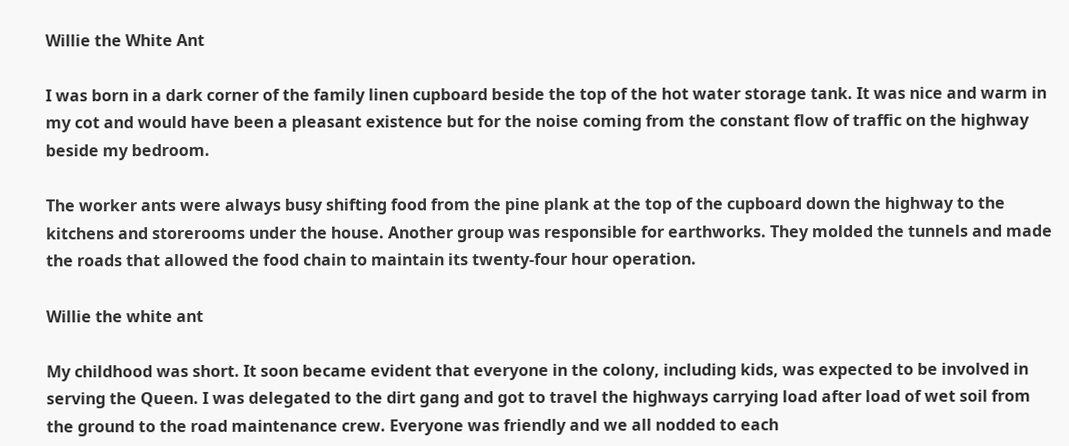Willie the White Ant

I was born in a dark corner of the family linen cupboard beside the top of the hot water storage tank. It was nice and warm in my cot and would have been a pleasant existence but for the noise coming from the constant flow of traffic on the highway beside my bedroom.

The worker ants were always busy shifting food from the pine plank at the top of the cupboard down the highway to the kitchens and storerooms under the house. Another group was responsible for earthworks. They molded the tunnels and made the roads that allowed the food chain to maintain its twenty-four hour operation.

Willie the white ant

My childhood was short. It soon became evident that everyone in the colony, including kids, was expected to be involved in serving the Queen. I was delegated to the dirt gang and got to travel the highways carrying load after load of wet soil from the ground to the road maintenance crew. Everyone was friendly and we all nodded to each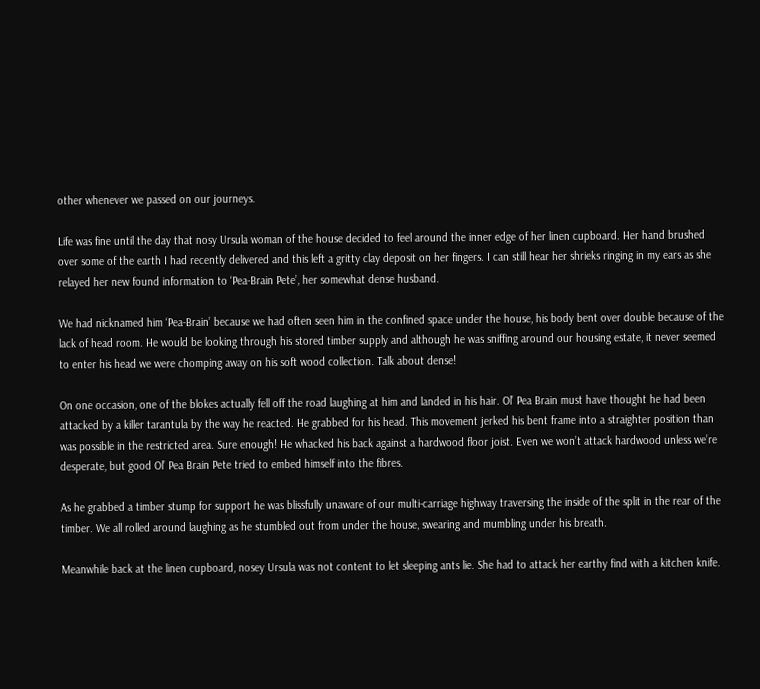other whenever we passed on our journeys.

Life was fine until the day that nosy Ursula woman of the house decided to feel around the inner edge of her linen cupboard. Her hand brushed over some of the earth I had recently delivered and this left a gritty clay deposit on her fingers. I can still hear her shrieks ringing in my ears as she relayed her new found information to ‘Pea-Brain Pete’, her somewhat dense husband.

We had nicknamed him ‘Pea-Brain’ because we had often seen him in the confined space under the house, his body bent over double because of the lack of head room. He would be looking through his stored timber supply and although he was sniffing around our housing estate, it never seemed to enter his head we were chomping away on his soft wood collection. Talk about dense!

On one occasion, one of the blokes actually fell off the road laughing at him and landed in his hair. Ol’ Pea Brain must have thought he had been attacked by a killer tarantula by the way he reacted. He grabbed for his head. This movement jerked his bent frame into a straighter position than was possible in the restricted area. Sure enough! He whacked his back against a hardwood floor joist. Even we won’t attack hardwood unless we’re desperate, but good Ol’ Pea Brain Pete tried to embed himself into the fibres.

As he grabbed a timber stump for support he was blissfully unaware of our multi-carriage highway traversing the inside of the split in the rear of the timber. We all rolled around laughing as he stumbled out from under the house, swearing and mumbling under his breath.

Meanwhile back at the linen cupboard, nosey Ursula was not content to let sleeping ants lie. She had to attack her earthy find with a kitchen knife.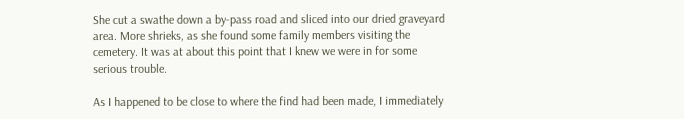She cut a swathe down a by-pass road and sliced into our dried graveyard area. More shrieks, as she found some family members visiting the cemetery. It was at about this point that I knew we were in for some serious trouble.

As I happened to be close to where the find had been made, I immediately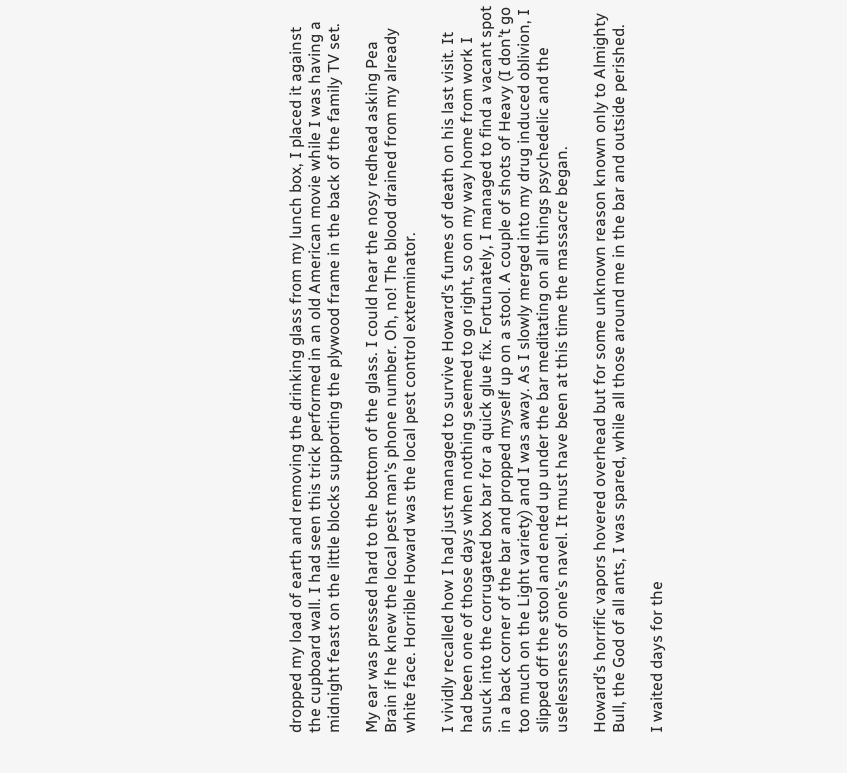dropped my load of earth and removing the drinking glass from my lunch box, I placed it against the cupboard wall. I had seen this trick performed in an old American movie while I was having a midnight feast on the little blocks supporting the plywood frame in the back of the family TV set.

My ear was pressed hard to the bottom of the glass. I could hear the nosy redhead asking Pea Brain if he knew the local pest man’s phone number. Oh, no! The blood drained from my already white face. Horrible Howard was the local pest control exterminator.

I vividly recalled how I had just managed to survive Howard’s fumes of death on his last visit. It had been one of those days when nothing seemed to go right, so on my way home from work I snuck into the corrugated box bar for a quick glue fix. Fortunately, I managed to find a vacant spot in a back corner of the bar and propped myself up on a stool. A couple of shots of Heavy (I don’t go too much on the Light variety) and I was away. As I slowly merged into my drug induced oblivion, I slipped off the stool and ended up under the bar meditating on all things psychedelic and the uselessness of one’s navel. It must have been at this time the massacre began.

Howard’s horrific vapors hovered overhead but for some unknown reason known only to Almighty Bull, the God of all ants, I was spared, while all those around me in the bar and outside perished.

I waited days for the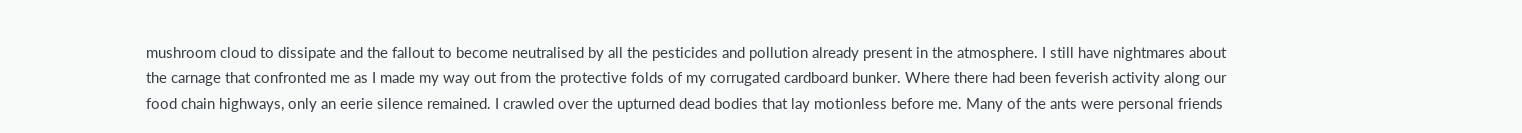mushroom cloud to dissipate and the fallout to become neutralised by all the pesticides and pollution already present in the atmosphere. I still have nightmares about the carnage that confronted me as I made my way out from the protective folds of my corrugated cardboard bunker. Where there had been feverish activity along our food chain highways, only an eerie silence remained. I crawled over the upturned dead bodies that lay motionless before me. Many of the ants were personal friends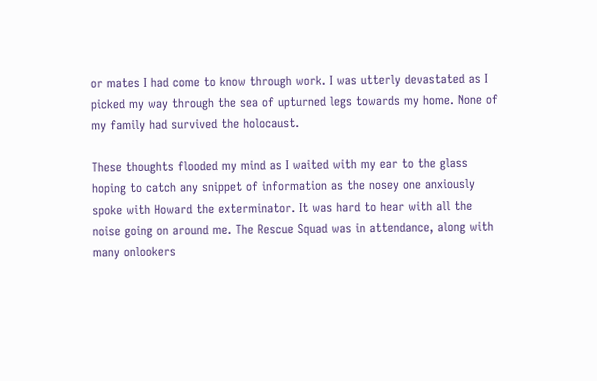or mates I had come to know through work. I was utterly devastated as I picked my way through the sea of upturned legs towards my home. None of my family had survived the holocaust.

These thoughts flooded my mind as I waited with my ear to the glass hoping to catch any snippet of information as the nosey one anxiously spoke with Howard the exterminator. It was hard to hear with all the noise going on around me. The Rescue Squad was in attendance, along with many onlookers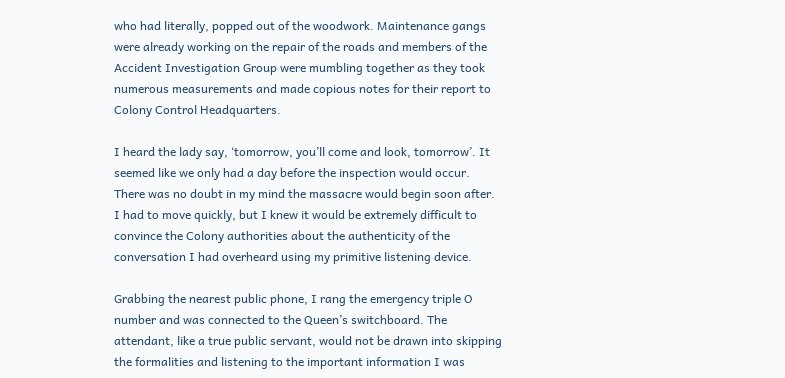who had literally, popped out of the woodwork. Maintenance gangs were already working on the repair of the roads and members of the Accident Investigation Group were mumbling together as they took numerous measurements and made copious notes for their report to Colony Control Headquarters.

I heard the lady say, ‘tomorrow, you’ll come and look, tomorrow’. It seemed like we only had a day before the inspection would occur. There was no doubt in my mind the massacre would begin soon after. I had to move quickly, but I knew it would be extremely difficult to convince the Colony authorities about the authenticity of the conversation I had overheard using my primitive listening device.

Grabbing the nearest public phone, I rang the emergency triple O number and was connected to the Queen’s switchboard. The attendant, like a true public servant, would not be drawn into skipping the formalities and listening to the important information I was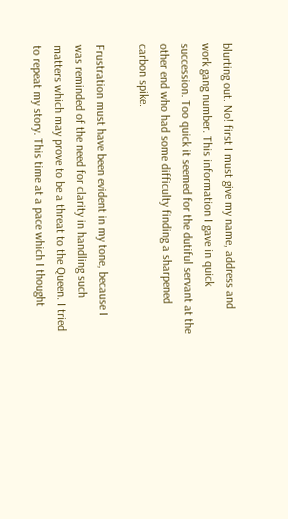blurting out. No! first I must give my name, address and work gang number. This information I gave in quick succession. Too quick it seemed for the dutiful servant at the other end who had some difficulty finding a sharpened carbon spike.

Frustration must have been evident in my tone, because I was reminded of the need for clarity in handling such matters which may prove to be a threat to the Queen. I tried to repeat my story. This time at a pace which I thought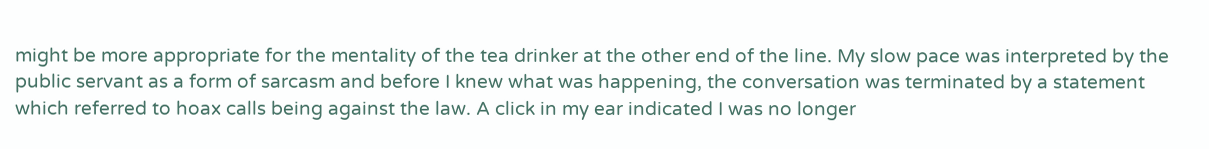might be more appropriate for the mentality of the tea drinker at the other end of the line. My slow pace was interpreted by the public servant as a form of sarcasm and before I knew what was happening, the conversation was terminated by a statement which referred to hoax calls being against the law. A click in my ear indicated I was no longer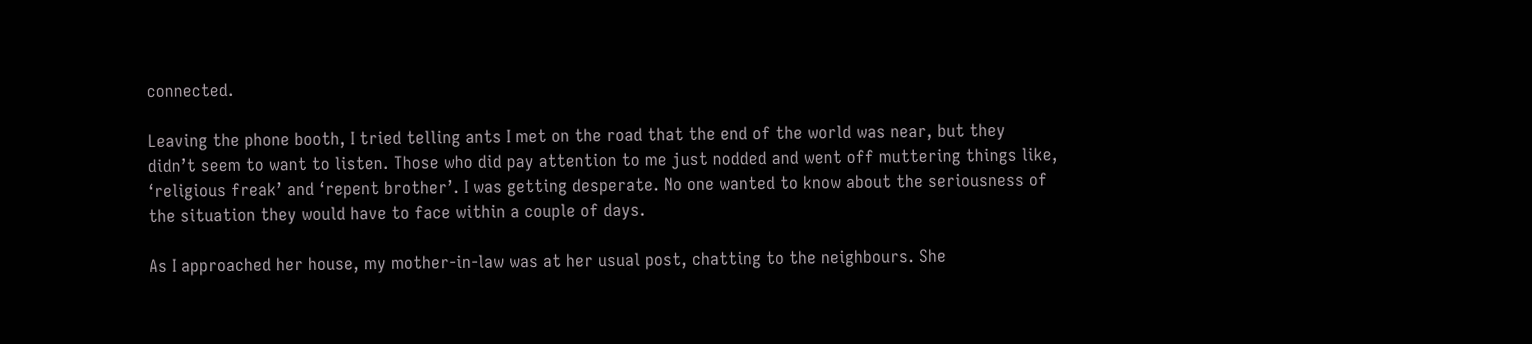connected.

Leaving the phone booth, I tried telling ants I met on the road that the end of the world was near, but they didn’t seem to want to listen. Those who did pay attention to me just nodded and went off muttering things like, ‘religious freak’ and ‘repent brother’. I was getting desperate. No one wanted to know about the seriousness of the situation they would have to face within a couple of days.

As I approached her house, my mother-in-law was at her usual post, chatting to the neighbours. She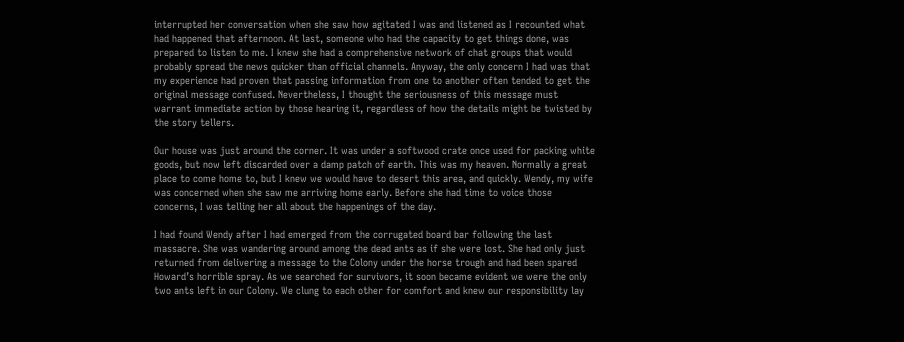interrupted her conversation when she saw how agitated I was and listened as I recounted what had happened that afternoon. At last, someone who had the capacity to get things done, was prepared to listen to me. I knew she had a comprehensive network of chat groups that would probably spread the news quicker than official channels. Anyway, the only concern I had was that my experience had proven that passing information from one to another often tended to get the original message confused. Nevertheless, I thought the seriousness of this message must warrant immediate action by those hearing it, regardless of how the details might be twisted by the story tellers.

Our house was just around the corner. It was under a softwood crate once used for packing white goods, but now left discarded over a damp patch of earth. This was my heaven. Normally a great place to come home to, but I knew we would have to desert this area, and quickly. Wendy, my wife was concerned when she saw me arriving home early. Before she had time to voice those concerns, I was telling her all about the happenings of the day.

I had found Wendy after I had emerged from the corrugated board bar following the last massacre. She was wandering around among the dead ants as if she were lost. She had only just returned from delivering a message to the Colony under the horse trough and had been spared Howard’s horrible spray. As we searched for survivors, it soon became evident we were the only two ants left in our Colony. We clung to each other for comfort and knew our responsibility lay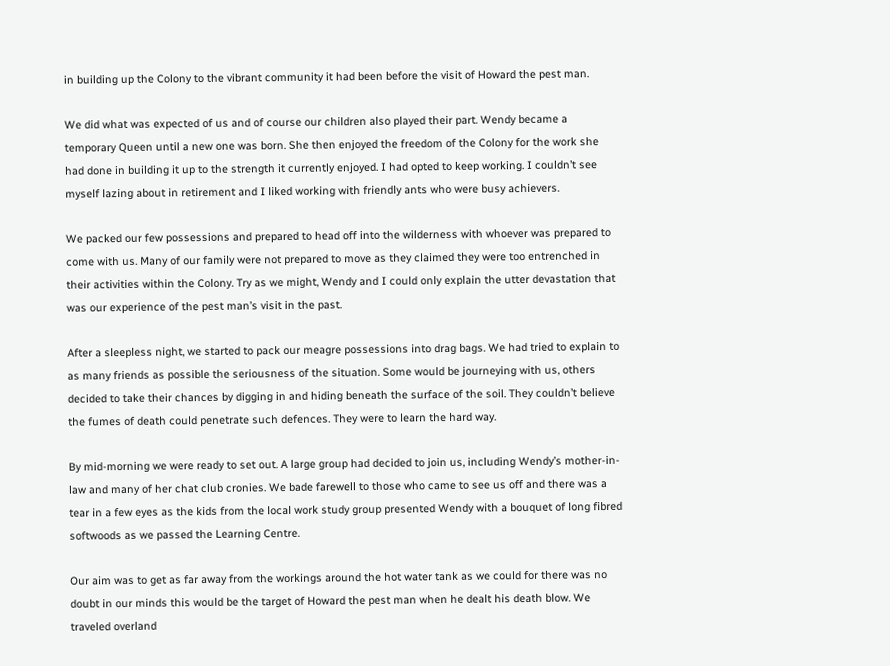in building up the Colony to the vibrant community it had been before the visit of Howard the pest man.

We did what was expected of us and of course our children also played their part. Wendy became a temporary Queen until a new one was born. She then enjoyed the freedom of the Colony for the work she had done in building it up to the strength it currently enjoyed. I had opted to keep working. I couldn’t see myself lazing about in retirement and I liked working with friendly ants who were busy achievers.

We packed our few possessions and prepared to head off into the wilderness with whoever was prepared to come with us. Many of our family were not prepared to move as they claimed they were too entrenched in their activities within the Colony. Try as we might, Wendy and I could only explain the utter devastation that was our experience of the pest man’s visit in the past.

After a sleepless night, we started to pack our meagre possessions into drag bags. We had tried to explain to as many friends as possible the seriousness of the situation. Some would be journeying with us, others decided to take their chances by digging in and hiding beneath the surface of the soil. They couldn’t believe the fumes of death could penetrate such defences. They were to learn the hard way.

By mid-morning we were ready to set out. A large group had decided to join us, including Wendy’s mother-in-law and many of her chat club cronies. We bade farewell to those who came to see us off and there was a tear in a few eyes as the kids from the local work study group presented Wendy with a bouquet of long fibred softwoods as we passed the Learning Centre.

Our aim was to get as far away from the workings around the hot water tank as we could for there was no doubt in our minds this would be the target of Howard the pest man when he dealt his death blow. We traveled overland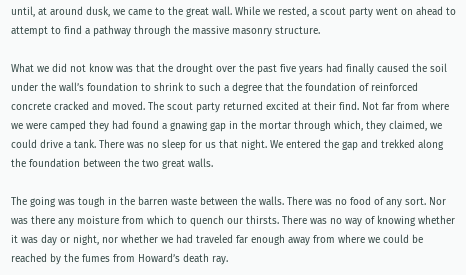until, at around dusk, we came to the great wall. While we rested, a scout party went on ahead to attempt to find a pathway through the massive masonry structure.

What we did not know was that the drought over the past five years had finally caused the soil under the wall’s foundation to shrink to such a degree that the foundation of reinforced concrete cracked and moved. The scout party returned excited at their find. Not far from where we were camped they had found a gnawing gap in the mortar through which, they claimed, we could drive a tank. There was no sleep for us that night. We entered the gap and trekked along the foundation between the two great walls.

The going was tough in the barren waste between the walls. There was no food of any sort. Nor was there any moisture from which to quench our thirsts. There was no way of knowing whether it was day or night, nor whether we had traveled far enough away from where we could be reached by the fumes from Howard’s death ray.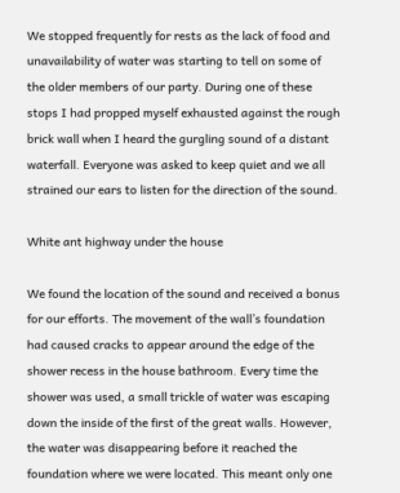We stopped frequently for rests as the lack of food and unavailability of water was starting to tell on some of the older members of our party. During one of these stops I had propped myself exhausted against the rough brick wall when I heard the gurgling sound of a distant waterfall. Everyone was asked to keep quiet and we all strained our ears to listen for the direction of the sound.

White ant highway under the house

We found the location of the sound and received a bonus for our efforts. The movement of the wall’s foundation had caused cracks to appear around the edge of the shower recess in the house bathroom. Every time the shower was used, a small trickle of water was escaping down the inside of the first of the great walls. However, the water was disappearing before it reached the foundation where we were located. This meant only one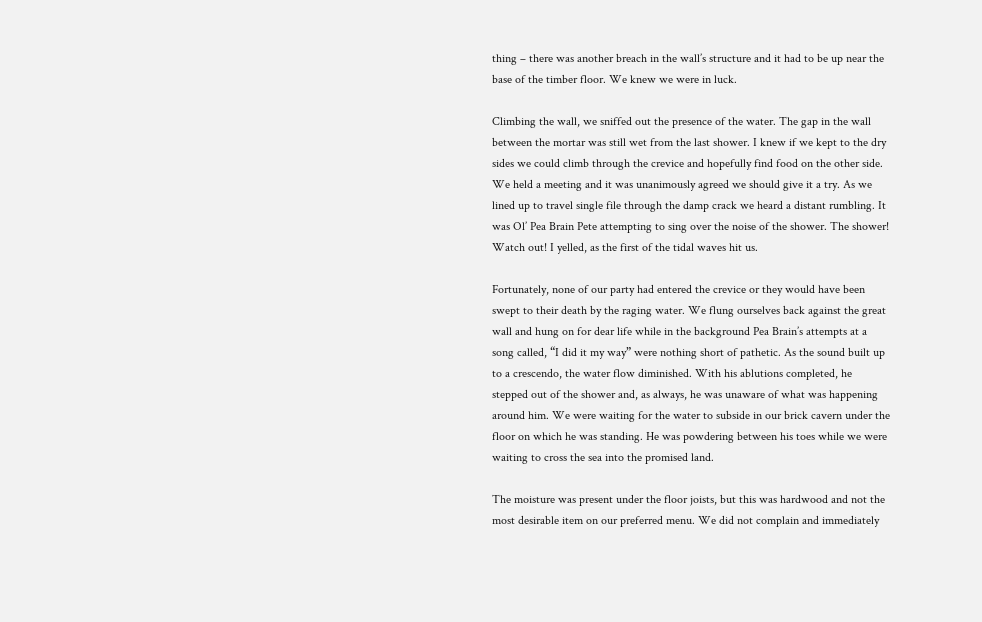thing – there was another breach in the wall’s structure and it had to be up near the base of the timber floor. We knew we were in luck.

Climbing the wall, we sniffed out the presence of the water. The gap in the wall between the mortar was still wet from the last shower. I knew if we kept to the dry sides we could climb through the crevice and hopefully find food on the other side. We held a meeting and it was unanimously agreed we should give it a try. As we lined up to travel single file through the damp crack we heard a distant rumbling. It was Ol’ Pea Brain Pete attempting to sing over the noise of the shower. The shower! Watch out! I yelled, as the first of the tidal waves hit us.

Fortunately, none of our party had entered the crevice or they would have been swept to their death by the raging water. We flung ourselves back against the great wall and hung on for dear life while in the background Pea Brain’s attempts at a song called, “I did it my way” were nothing short of pathetic. As the sound built up to a crescendo, the water flow diminished. With his ablutions completed, he stepped out of the shower and, as always, he was unaware of what was happening around him. We were waiting for the water to subside in our brick cavern under the floor on which he was standing. He was powdering between his toes while we were waiting to cross the sea into the promised land.

The moisture was present under the floor joists, but this was hardwood and not the most desirable item on our preferred menu. We did not complain and immediately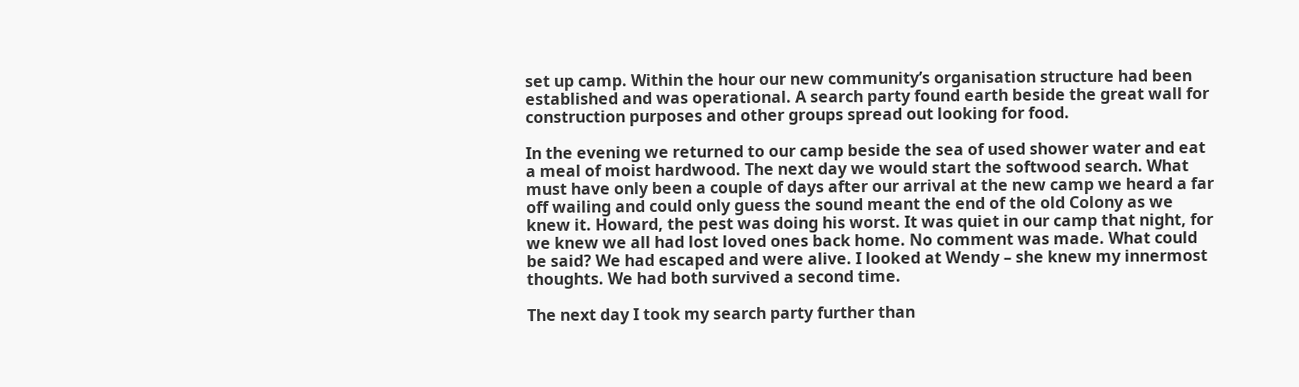set up camp. Within the hour our new community’s organisation structure had been established and was operational. A search party found earth beside the great wall for construction purposes and other groups spread out looking for food.

In the evening we returned to our camp beside the sea of used shower water and eat a meal of moist hardwood. The next day we would start the softwood search. What must have only been a couple of days after our arrival at the new camp we heard a far off wailing and could only guess the sound meant the end of the old Colony as we knew it. Howard, the pest was doing his worst. It was quiet in our camp that night, for we knew we all had lost loved ones back home. No comment was made. What could be said? We had escaped and were alive. I looked at Wendy – she knew my innermost thoughts. We had both survived a second time.

The next day I took my search party further than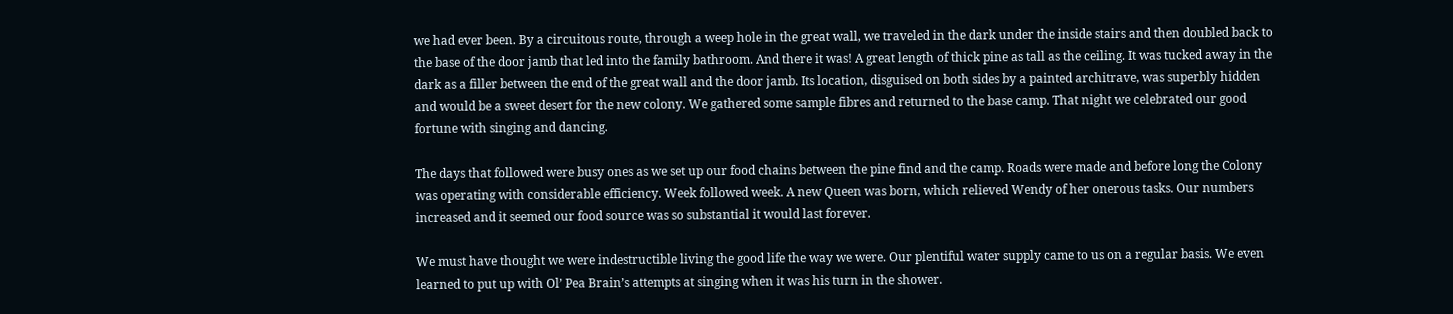we had ever been. By a circuitous route, through a weep hole in the great wall, we traveled in the dark under the inside stairs and then doubled back to the base of the door jamb that led into the family bathroom. And there it was! A great length of thick pine as tall as the ceiling. It was tucked away in the dark as a filler between the end of the great wall and the door jamb. Its location, disguised on both sides by a painted architrave, was superbly hidden and would be a sweet desert for the new colony. We gathered some sample fibres and returned to the base camp. That night we celebrated our good fortune with singing and dancing.

The days that followed were busy ones as we set up our food chains between the pine find and the camp. Roads were made and before long the Colony was operating with considerable efficiency. Week followed week. A new Queen was born, which relieved Wendy of her onerous tasks. Our numbers increased and it seemed our food source was so substantial it would last forever.

We must have thought we were indestructible living the good life the way we were. Our plentiful water supply came to us on a regular basis. We even learned to put up with Ol’ Pea Brain’s attempts at singing when it was his turn in the shower.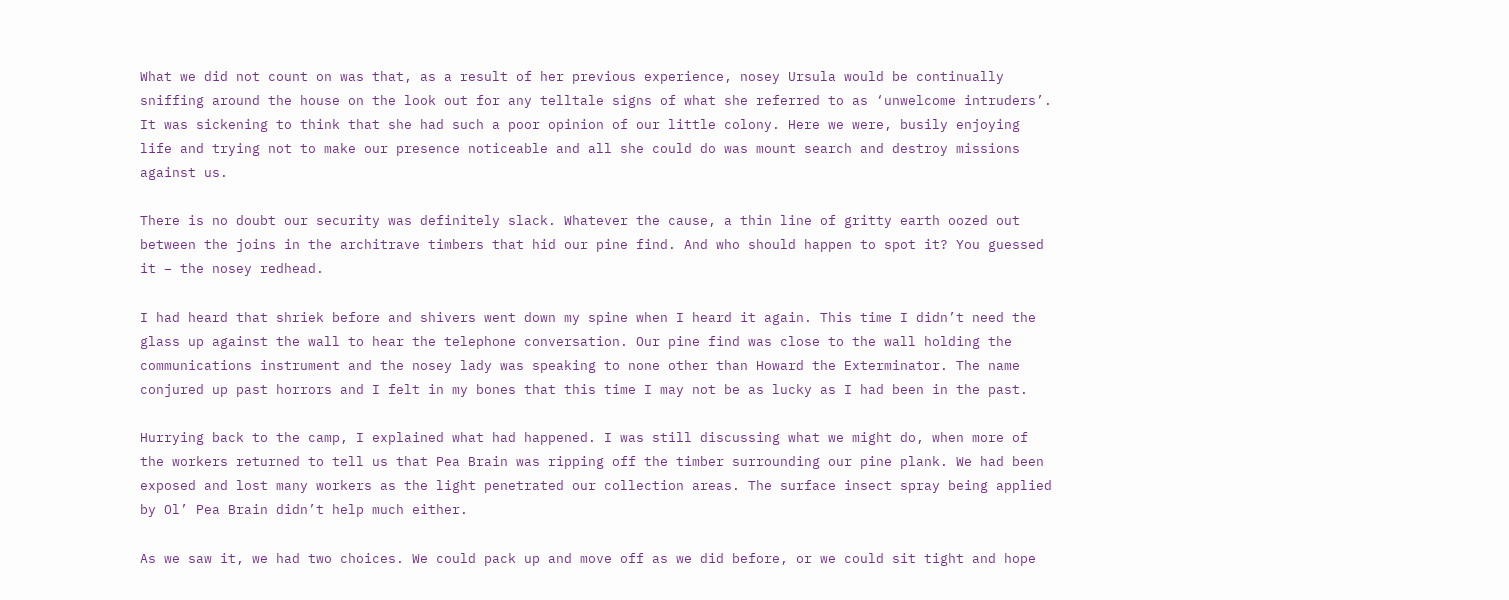What we did not count on was that, as a result of her previous experience, nosey Ursula would be continually sniffing around the house on the look out for any telltale signs of what she referred to as ‘unwelcome intruders’. It was sickening to think that she had such a poor opinion of our little colony. Here we were, busily enjoying life and trying not to make our presence noticeable and all she could do was mount search and destroy missions against us.

There is no doubt our security was definitely slack. Whatever the cause, a thin line of gritty earth oozed out between the joins in the architrave timbers that hid our pine find. And who should happen to spot it? You guessed it – the nosey redhead.

I had heard that shriek before and shivers went down my spine when I heard it again. This time I didn’t need the glass up against the wall to hear the telephone conversation. Our pine find was close to the wall holding the communications instrument and the nosey lady was speaking to none other than Howard the Exterminator. The name conjured up past horrors and I felt in my bones that this time I may not be as lucky as I had been in the past.

Hurrying back to the camp, I explained what had happened. I was still discussing what we might do, when more of the workers returned to tell us that Pea Brain was ripping off the timber surrounding our pine plank. We had been exposed and lost many workers as the light penetrated our collection areas. The surface insect spray being applied by Ol’ Pea Brain didn’t help much either.

As we saw it, we had two choices. We could pack up and move off as we did before, or we could sit tight and hope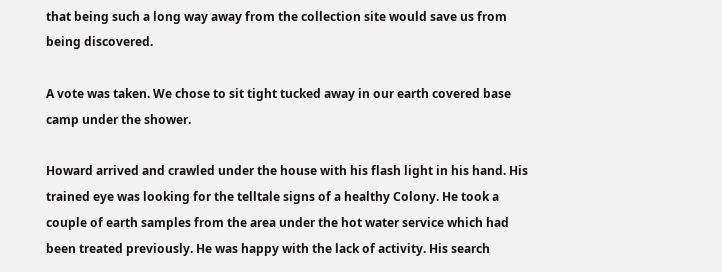that being such a long way away from the collection site would save us from being discovered.

A vote was taken. We chose to sit tight tucked away in our earth covered base camp under the shower.

Howard arrived and crawled under the house with his flash light in his hand. His trained eye was looking for the telltale signs of a healthy Colony. He took a couple of earth samples from the area under the hot water service which had been treated previously. He was happy with the lack of activity. His search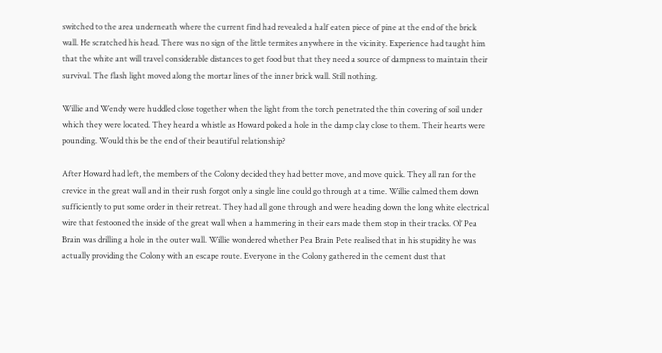switched to the area underneath where the current find had revealed a half eaten piece of pine at the end of the brick wall. He scratched his head. There was no sign of the little termites anywhere in the vicinity. Experience had taught him that the white ant will travel considerable distances to get food but that they need a source of dampness to maintain their survival. The flash light moved along the mortar lines of the inner brick wall. Still nothing.

Willie and Wendy were huddled close together when the light from the torch penetrated the thin covering of soil under which they were located. They heard a whistle as Howard poked a hole in the damp clay close to them. Their hearts were pounding. Would this be the end of their beautiful relationship?

After Howard had left, the members of the Colony decided they had better move, and move quick. They all ran for the crevice in the great wall and in their rush forgot only a single line could go through at a time. Willie calmed them down sufficiently to put some order in their retreat. They had all gone through and were heading down the long white electrical wire that festooned the inside of the great wall when a hammering in their ears made them stop in their tracks. Ol’ Pea Brain was drilling a hole in the outer wall. Willie wondered whether Pea Brain Pete realised that in his stupidity he was actually providing the Colony with an escape route. Everyone in the Colony gathered in the cement dust that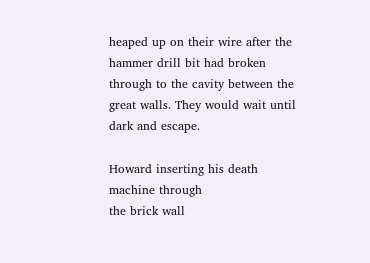heaped up on their wire after the hammer drill bit had broken through to the cavity between the great walls. They would wait until dark and escape.

Howard inserting his death machine through                                 the brick wall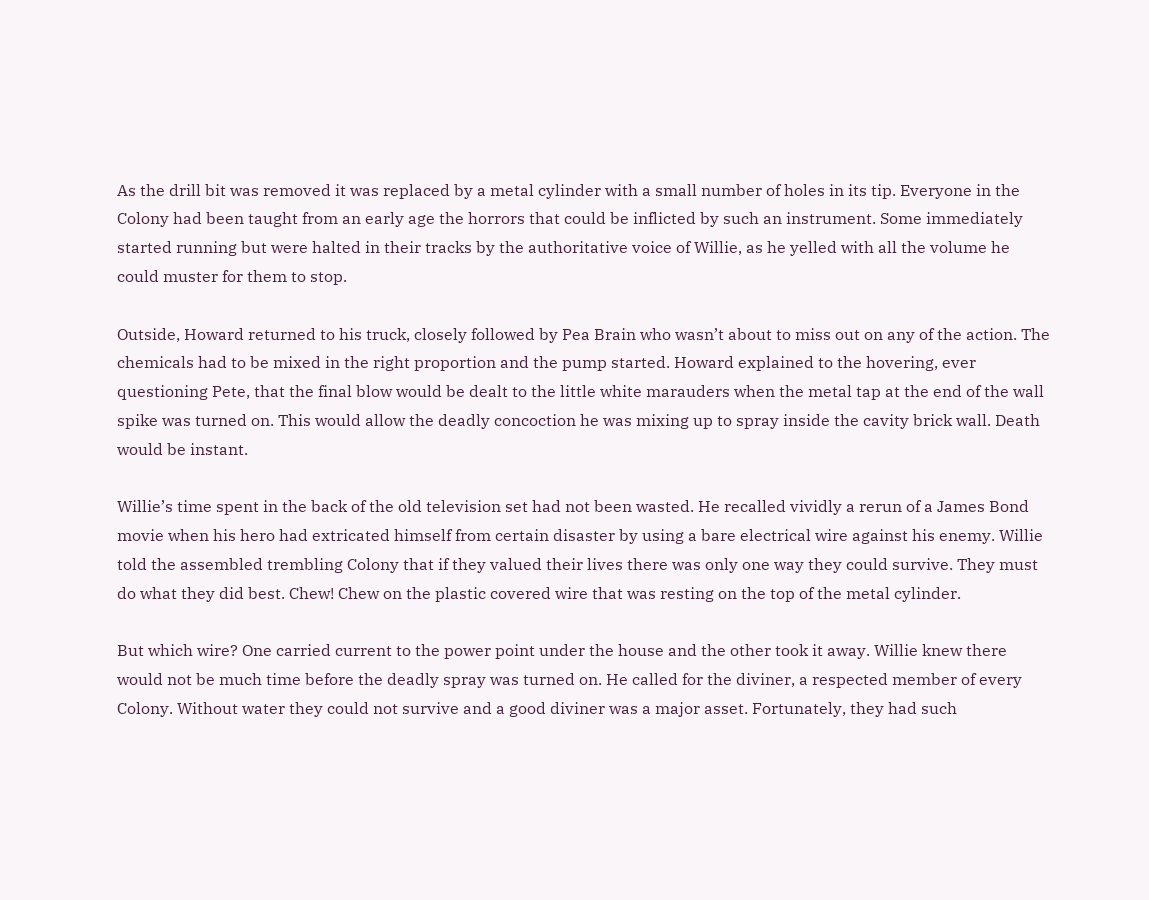As the drill bit was removed it was replaced by a metal cylinder with a small number of holes in its tip. Everyone in the Colony had been taught from an early age the horrors that could be inflicted by such an instrument. Some immediately started running but were halted in their tracks by the authoritative voice of Willie, as he yelled with all the volume he could muster for them to stop.

Outside, Howard returned to his truck, closely followed by Pea Brain who wasn’t about to miss out on any of the action. The chemicals had to be mixed in the right proportion and the pump started. Howard explained to the hovering, ever questioning Pete, that the final blow would be dealt to the little white marauders when the metal tap at the end of the wall spike was turned on. This would allow the deadly concoction he was mixing up to spray inside the cavity brick wall. Death would be instant.

Willie’s time spent in the back of the old television set had not been wasted. He recalled vividly a rerun of a James Bond movie when his hero had extricated himself from certain disaster by using a bare electrical wire against his enemy. Willie told the assembled trembling Colony that if they valued their lives there was only one way they could survive. They must do what they did best. Chew! Chew on the plastic covered wire that was resting on the top of the metal cylinder.

But which wire? One carried current to the power point under the house and the other took it away. Willie knew there would not be much time before the deadly spray was turned on. He called for the diviner, a respected member of every Colony. Without water they could not survive and a good diviner was a major asset. Fortunately, they had such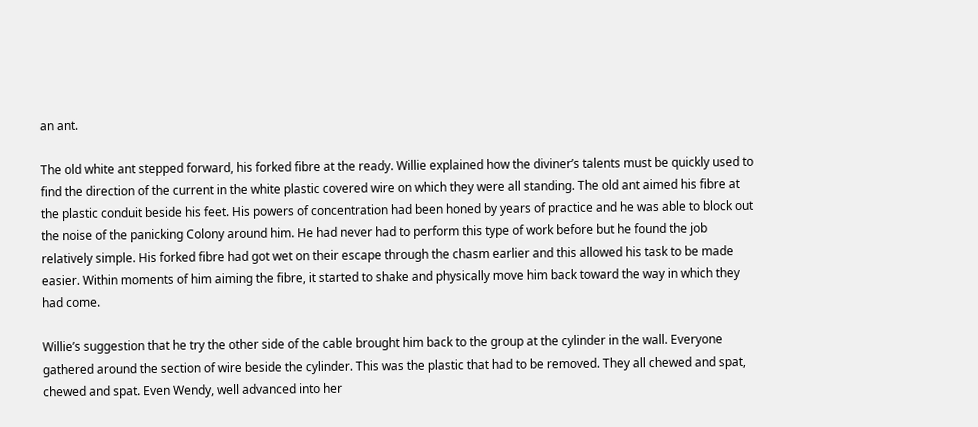an ant.

The old white ant stepped forward, his forked fibre at the ready. Willie explained how the diviner’s talents must be quickly used to find the direction of the current in the white plastic covered wire on which they were all standing. The old ant aimed his fibre at the plastic conduit beside his feet. His powers of concentration had been honed by years of practice and he was able to block out the noise of the panicking Colony around him. He had never had to perform this type of work before but he found the job relatively simple. His forked fibre had got wet on their escape through the chasm earlier and this allowed his task to be made easier. Within moments of him aiming the fibre, it started to shake and physically move him back toward the way in which they had come.

Willie’s suggestion that he try the other side of the cable brought him back to the group at the cylinder in the wall. Everyone gathered around the section of wire beside the cylinder. This was the plastic that had to be removed. They all chewed and spat, chewed and spat. Even Wendy, well advanced into her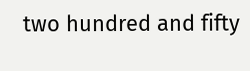two hundred and fifty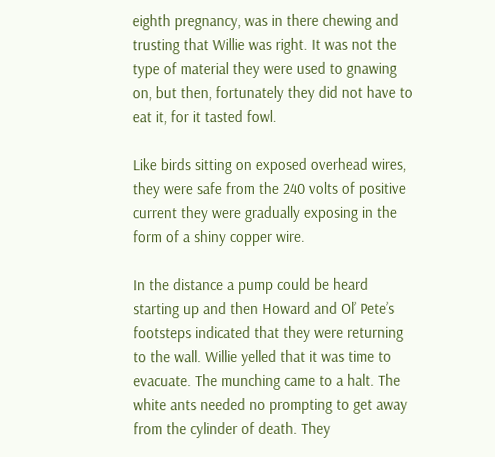eighth pregnancy, was in there chewing and trusting that Willie was right. It was not the type of material they were used to gnawing on, but then, fortunately they did not have to eat it, for it tasted fowl.

Like birds sitting on exposed overhead wires, they were safe from the 240 volts of positive current they were gradually exposing in the form of a shiny copper wire.

In the distance a pump could be heard starting up and then Howard and Ol’ Pete’s footsteps indicated that they were returning to the wall. Willie yelled that it was time to evacuate. The munching came to a halt. The white ants needed no prompting to get away from the cylinder of death. They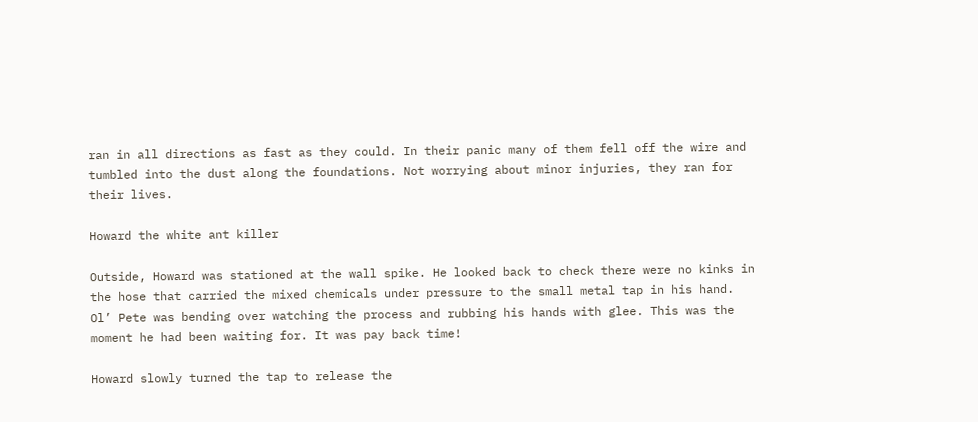ran in all directions as fast as they could. In their panic many of them fell off the wire and tumbled into the dust along the foundations. Not worrying about minor injuries, they ran for their lives.

Howard the white ant killer

Outside, Howard was stationed at the wall spike. He looked back to check there were no kinks in the hose that carried the mixed chemicals under pressure to the small metal tap in his hand. Ol’ Pete was bending over watching the process and rubbing his hands with glee. This was the moment he had been waiting for. It was pay back time!

Howard slowly turned the tap to release the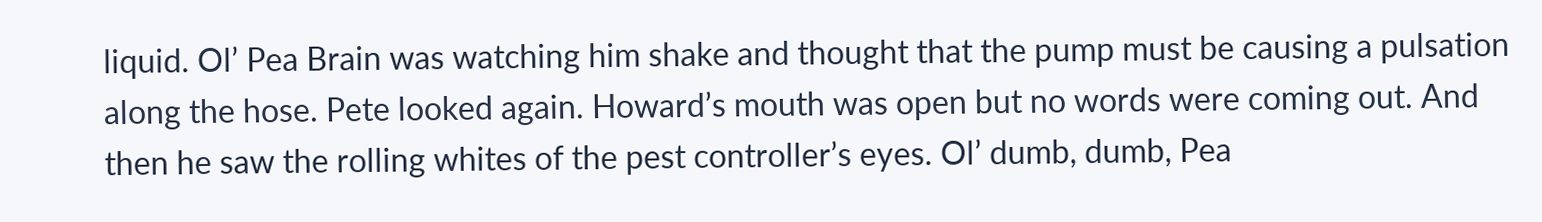liquid. Ol’ Pea Brain was watching him shake and thought that the pump must be causing a pulsation along the hose. Pete looked again. Howard’s mouth was open but no words were coming out. And then he saw the rolling whites of the pest controller’s eyes. Ol’ dumb, dumb, Pea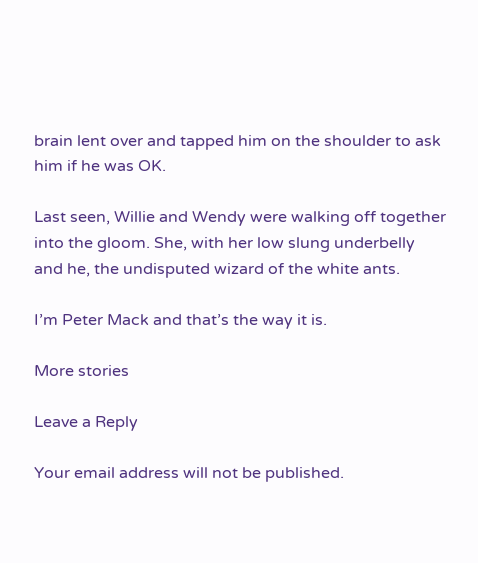brain lent over and tapped him on the shoulder to ask him if he was OK.

Last seen, Willie and Wendy were walking off together into the gloom. She, with her low slung underbelly and he, the undisputed wizard of the white ants.

I’m Peter Mack and that’s the way it is.

More stories

Leave a Reply

Your email address will not be published.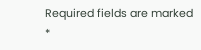Required fields are marked *